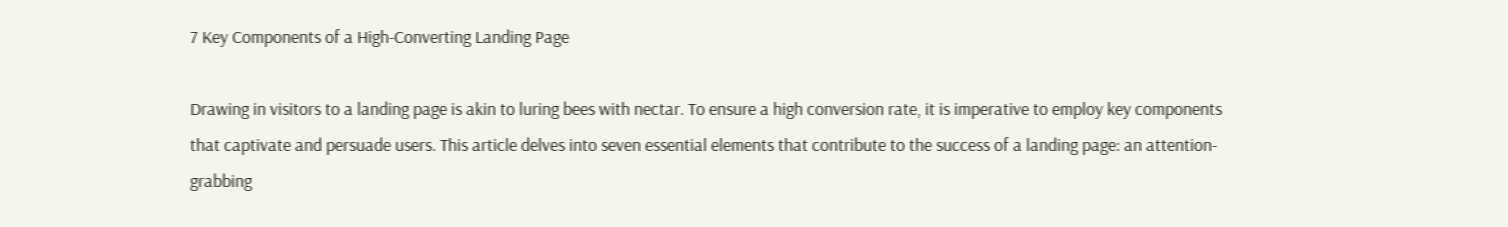7 Key Components of a High-Converting Landing Page

Drawing in visitors to a landing page is akin to luring bees with nectar. To ensure a high conversion rate, it is imperative to employ key components that captivate and persuade users. This article delves into seven essential elements that contribute to the success of a landing page: an attention-grabbing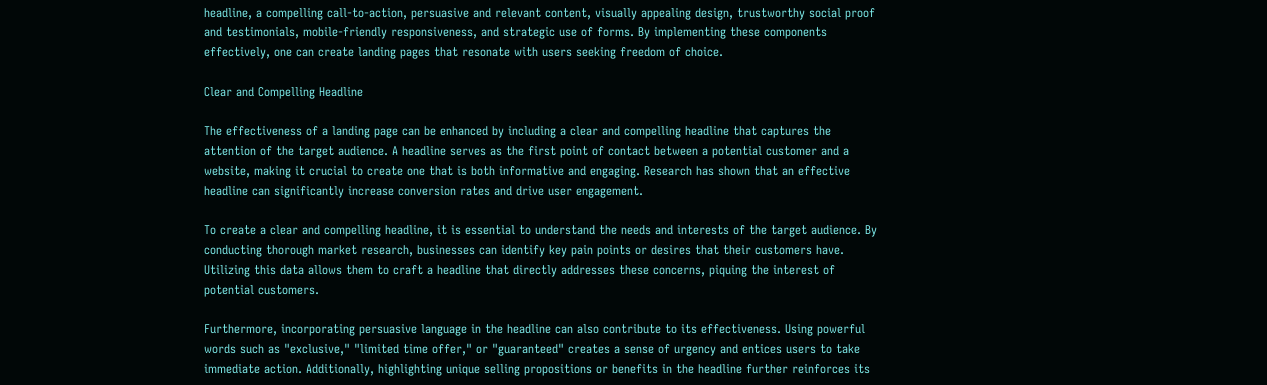headline, a compelling call-to-action, persuasive and relevant content, visually appealing design, trustworthy social proof and testimonials, mobile-friendly responsiveness, and strategic use of forms. By implementing these components effectively, one can create landing pages that resonate with users seeking freedom of choice.

Clear and Compelling Headline

The effectiveness of a landing page can be enhanced by including a clear and compelling headline that captures the attention of the target audience. A headline serves as the first point of contact between a potential customer and a website, making it crucial to create one that is both informative and engaging. Research has shown that an effective headline can significantly increase conversion rates and drive user engagement.

To create a clear and compelling headline, it is essential to understand the needs and interests of the target audience. By conducting thorough market research, businesses can identify key pain points or desires that their customers have. Utilizing this data allows them to craft a headline that directly addresses these concerns, piquing the interest of potential customers.

Furthermore, incorporating persuasive language in the headline can also contribute to its effectiveness. Using powerful words such as "exclusive," "limited time offer," or "guaranteed" creates a sense of urgency and entices users to take immediate action. Additionally, highlighting unique selling propositions or benefits in the headline further reinforces its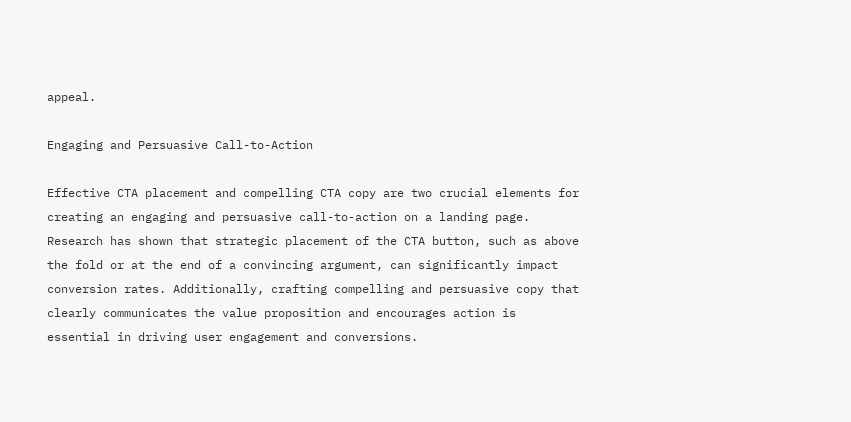appeal.

Engaging and Persuasive Call-to-Action

Effective CTA placement and compelling CTA copy are two crucial elements for creating an engaging and persuasive call-to-action on a landing page. Research has shown that strategic placement of the CTA button, such as above the fold or at the end of a convincing argument, can significantly impact conversion rates. Additionally, crafting compelling and persuasive copy that clearly communicates the value proposition and encourages action is essential in driving user engagement and conversions.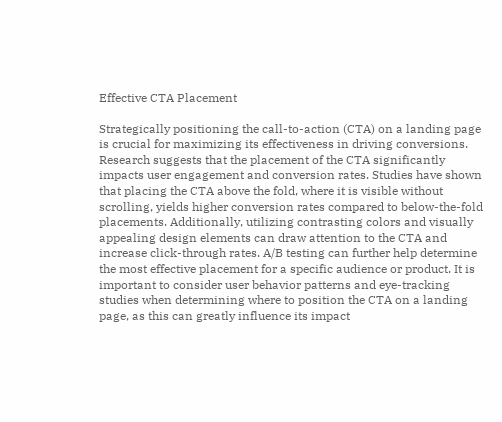Effective CTA Placement

Strategically positioning the call-to-action (CTA) on a landing page is crucial for maximizing its effectiveness in driving conversions. Research suggests that the placement of the CTA significantly impacts user engagement and conversion rates. Studies have shown that placing the CTA above the fold, where it is visible without scrolling, yields higher conversion rates compared to below-the-fold placements. Additionally, utilizing contrasting colors and visually appealing design elements can draw attention to the CTA and increase click-through rates. A/B testing can further help determine the most effective placement for a specific audience or product. It is important to consider user behavior patterns and eye-tracking studies when determining where to position the CTA on a landing page, as this can greatly influence its impact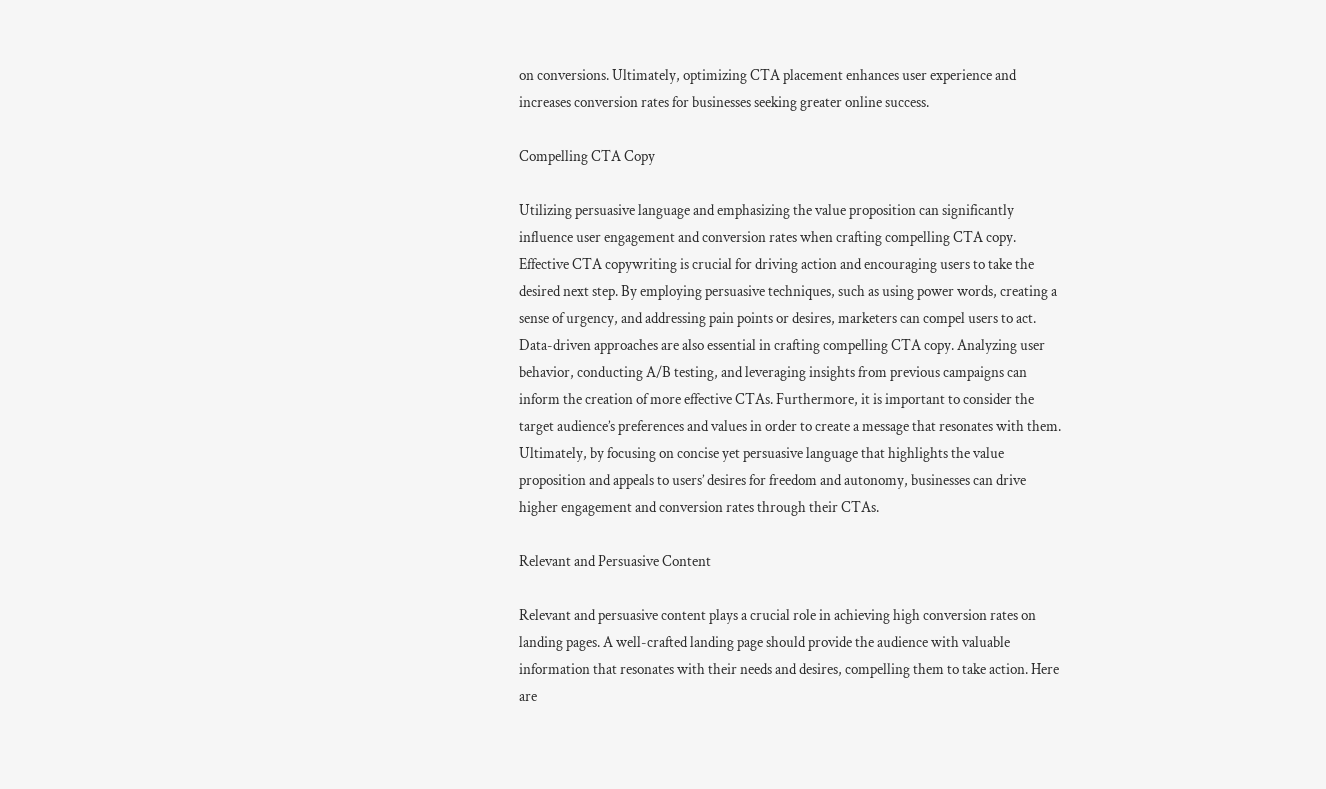on conversions. Ultimately, optimizing CTA placement enhances user experience and increases conversion rates for businesses seeking greater online success.

Compelling CTA Copy

Utilizing persuasive language and emphasizing the value proposition can significantly influence user engagement and conversion rates when crafting compelling CTA copy. Effective CTA copywriting is crucial for driving action and encouraging users to take the desired next step. By employing persuasive techniques, such as using power words, creating a sense of urgency, and addressing pain points or desires, marketers can compel users to act. Data-driven approaches are also essential in crafting compelling CTA copy. Analyzing user behavior, conducting A/B testing, and leveraging insights from previous campaigns can inform the creation of more effective CTAs. Furthermore, it is important to consider the target audience’s preferences and values in order to create a message that resonates with them. Ultimately, by focusing on concise yet persuasive language that highlights the value proposition and appeals to users’ desires for freedom and autonomy, businesses can drive higher engagement and conversion rates through their CTAs.

Relevant and Persuasive Content

Relevant and persuasive content plays a crucial role in achieving high conversion rates on landing pages. A well-crafted landing page should provide the audience with valuable information that resonates with their needs and desires, compelling them to take action. Here are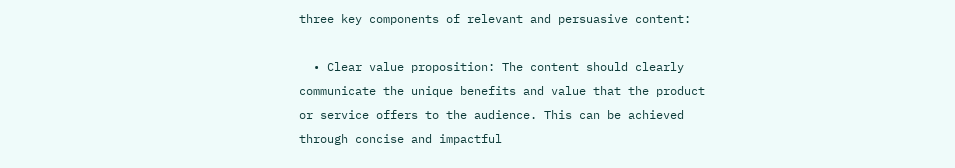three key components of relevant and persuasive content:

  • Clear value proposition: The content should clearly communicate the unique benefits and value that the product or service offers to the audience. This can be achieved through concise and impactful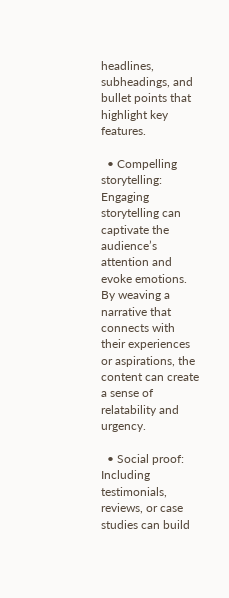headlines, subheadings, and bullet points that highlight key features.

  • Compelling storytelling: Engaging storytelling can captivate the audience’s attention and evoke emotions. By weaving a narrative that connects with their experiences or aspirations, the content can create a sense of relatability and urgency.

  • Social proof: Including testimonials, reviews, or case studies can build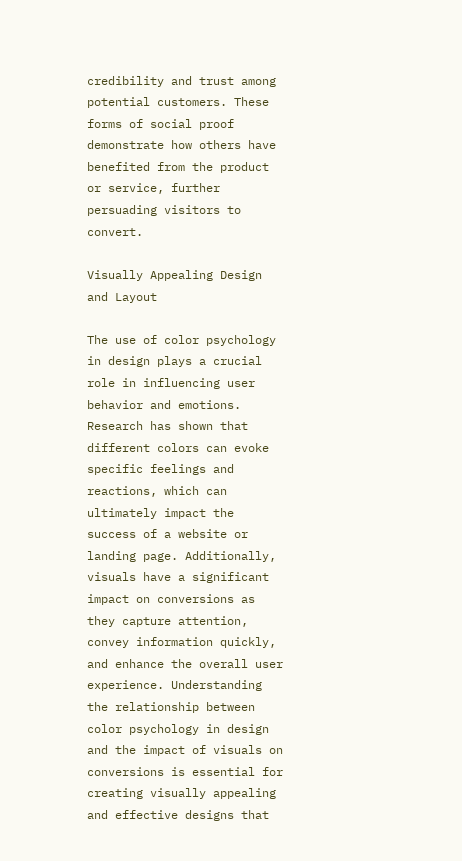credibility and trust among potential customers. These forms of social proof demonstrate how others have benefited from the product or service, further persuading visitors to convert.

Visually Appealing Design and Layout

The use of color psychology in design plays a crucial role in influencing user behavior and emotions. Research has shown that different colors can evoke specific feelings and reactions, which can ultimately impact the success of a website or landing page. Additionally, visuals have a significant impact on conversions as they capture attention, convey information quickly, and enhance the overall user experience. Understanding the relationship between color psychology in design and the impact of visuals on conversions is essential for creating visually appealing and effective designs that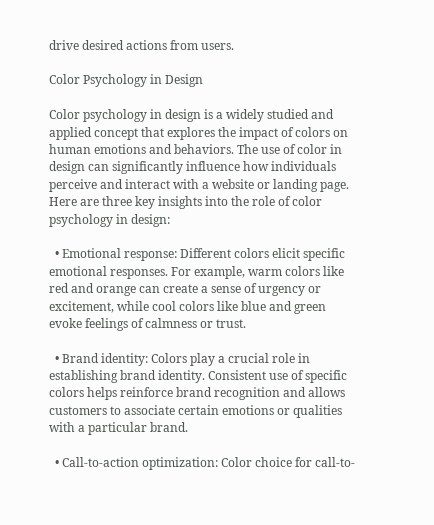drive desired actions from users.

Color Psychology in Design

Color psychology in design is a widely studied and applied concept that explores the impact of colors on human emotions and behaviors. The use of color in design can significantly influence how individuals perceive and interact with a website or landing page. Here are three key insights into the role of color psychology in design:

  • Emotional response: Different colors elicit specific emotional responses. For example, warm colors like red and orange can create a sense of urgency or excitement, while cool colors like blue and green evoke feelings of calmness or trust.

  • Brand identity: Colors play a crucial role in establishing brand identity. Consistent use of specific colors helps reinforce brand recognition and allows customers to associate certain emotions or qualities with a particular brand.

  • Call-to-action optimization: Color choice for call-to-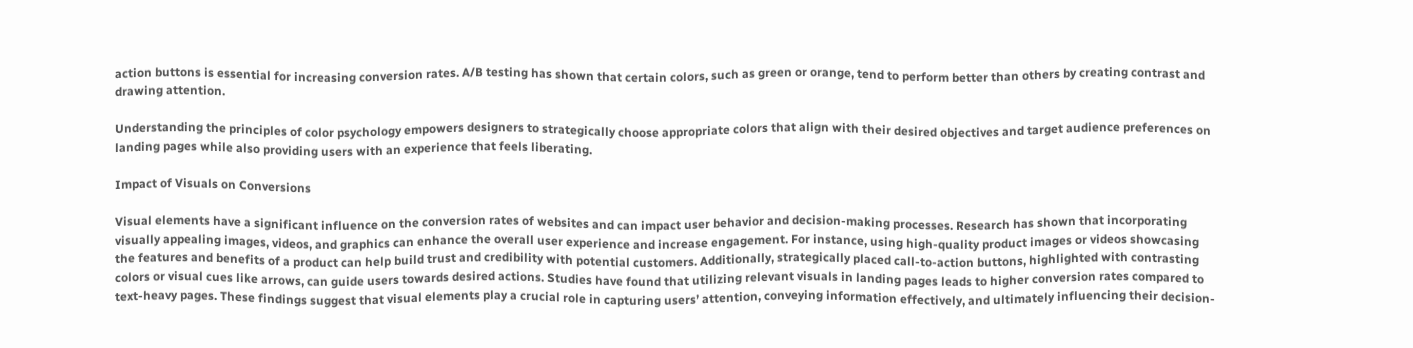action buttons is essential for increasing conversion rates. A/B testing has shown that certain colors, such as green or orange, tend to perform better than others by creating contrast and drawing attention.

Understanding the principles of color psychology empowers designers to strategically choose appropriate colors that align with their desired objectives and target audience preferences on landing pages while also providing users with an experience that feels liberating.

Impact of Visuals on Conversions

Visual elements have a significant influence on the conversion rates of websites and can impact user behavior and decision-making processes. Research has shown that incorporating visually appealing images, videos, and graphics can enhance the overall user experience and increase engagement. For instance, using high-quality product images or videos showcasing the features and benefits of a product can help build trust and credibility with potential customers. Additionally, strategically placed call-to-action buttons, highlighted with contrasting colors or visual cues like arrows, can guide users towards desired actions. Studies have found that utilizing relevant visuals in landing pages leads to higher conversion rates compared to text-heavy pages. These findings suggest that visual elements play a crucial role in capturing users’ attention, conveying information effectively, and ultimately influencing their decision-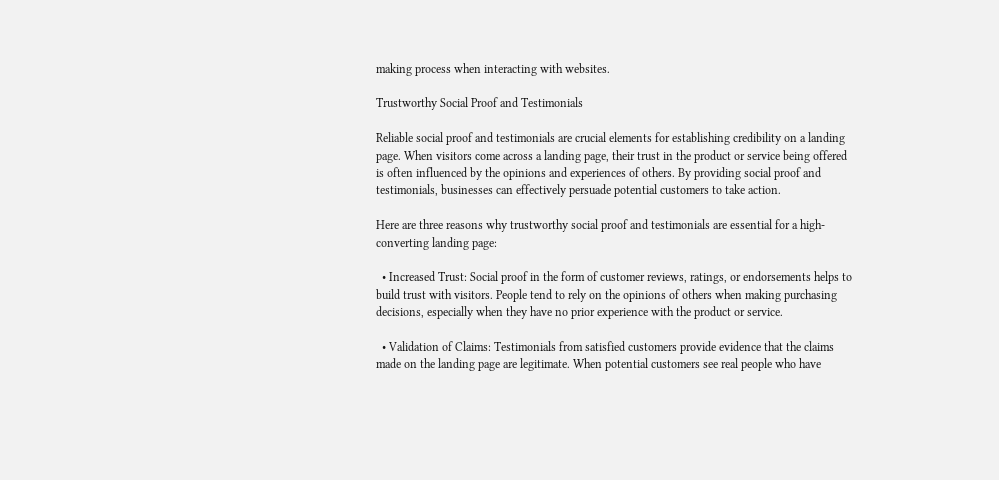making process when interacting with websites.

Trustworthy Social Proof and Testimonials

Reliable social proof and testimonials are crucial elements for establishing credibility on a landing page. When visitors come across a landing page, their trust in the product or service being offered is often influenced by the opinions and experiences of others. By providing social proof and testimonials, businesses can effectively persuade potential customers to take action.

Here are three reasons why trustworthy social proof and testimonials are essential for a high-converting landing page:

  • Increased Trust: Social proof in the form of customer reviews, ratings, or endorsements helps to build trust with visitors. People tend to rely on the opinions of others when making purchasing decisions, especially when they have no prior experience with the product or service.

  • Validation of Claims: Testimonials from satisfied customers provide evidence that the claims made on the landing page are legitimate. When potential customers see real people who have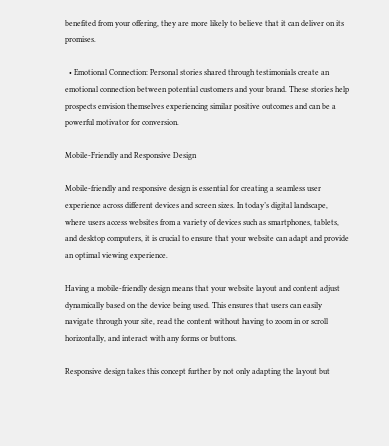benefited from your offering, they are more likely to believe that it can deliver on its promises.

  • Emotional Connection: Personal stories shared through testimonials create an emotional connection between potential customers and your brand. These stories help prospects envision themselves experiencing similar positive outcomes and can be a powerful motivator for conversion.

Mobile-Friendly and Responsive Design

Mobile-friendly and responsive design is essential for creating a seamless user experience across different devices and screen sizes. In today’s digital landscape, where users access websites from a variety of devices such as smartphones, tablets, and desktop computers, it is crucial to ensure that your website can adapt and provide an optimal viewing experience.

Having a mobile-friendly design means that your website layout and content adjust dynamically based on the device being used. This ensures that users can easily navigate through your site, read the content without having to zoom in or scroll horizontally, and interact with any forms or buttons.

Responsive design takes this concept further by not only adapting the layout but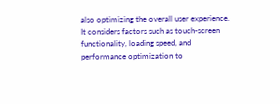also optimizing the overall user experience. It considers factors such as touch-screen functionality, loading speed, and performance optimization to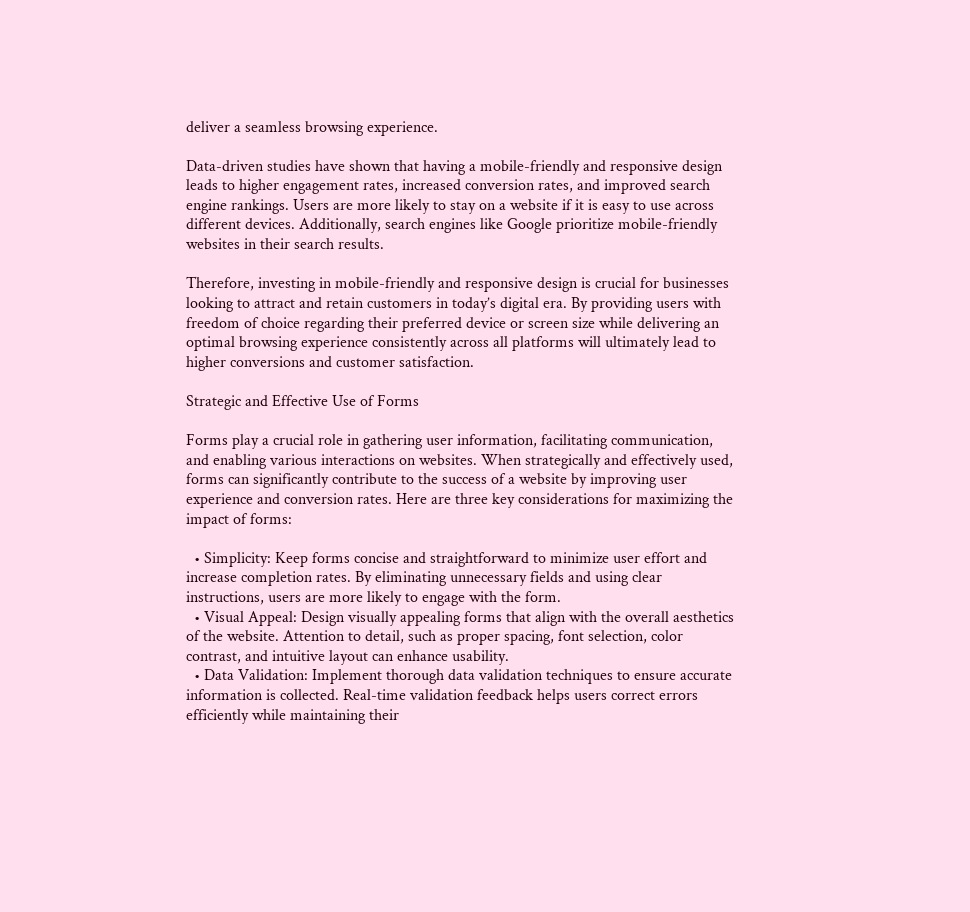deliver a seamless browsing experience.

Data-driven studies have shown that having a mobile-friendly and responsive design leads to higher engagement rates, increased conversion rates, and improved search engine rankings. Users are more likely to stay on a website if it is easy to use across different devices. Additionally, search engines like Google prioritize mobile-friendly websites in their search results.

Therefore, investing in mobile-friendly and responsive design is crucial for businesses looking to attract and retain customers in today’s digital era. By providing users with freedom of choice regarding their preferred device or screen size while delivering an optimal browsing experience consistently across all platforms will ultimately lead to higher conversions and customer satisfaction.

Strategic and Effective Use of Forms

Forms play a crucial role in gathering user information, facilitating communication, and enabling various interactions on websites. When strategically and effectively used, forms can significantly contribute to the success of a website by improving user experience and conversion rates. Here are three key considerations for maximizing the impact of forms:

  • Simplicity: Keep forms concise and straightforward to minimize user effort and increase completion rates. By eliminating unnecessary fields and using clear instructions, users are more likely to engage with the form.
  • Visual Appeal: Design visually appealing forms that align with the overall aesthetics of the website. Attention to detail, such as proper spacing, font selection, color contrast, and intuitive layout can enhance usability.
  • Data Validation: Implement thorough data validation techniques to ensure accurate information is collected. Real-time validation feedback helps users correct errors efficiently while maintaining their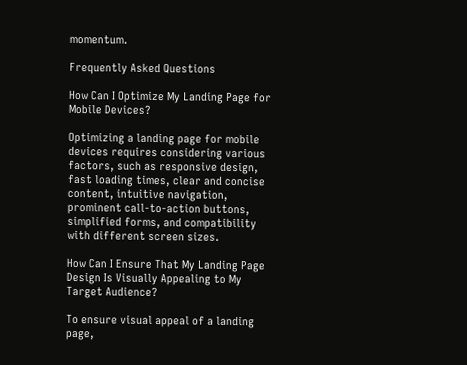momentum.

Frequently Asked Questions

How Can I Optimize My Landing Page for Mobile Devices?

Optimizing a landing page for mobile devices requires considering various factors, such as responsive design, fast loading times, clear and concise content, intuitive navigation, prominent call-to-action buttons, simplified forms, and compatibility with different screen sizes.

How Can I Ensure That My Landing Page Design Is Visually Appealing to My Target Audience?

To ensure visual appeal of a landing page,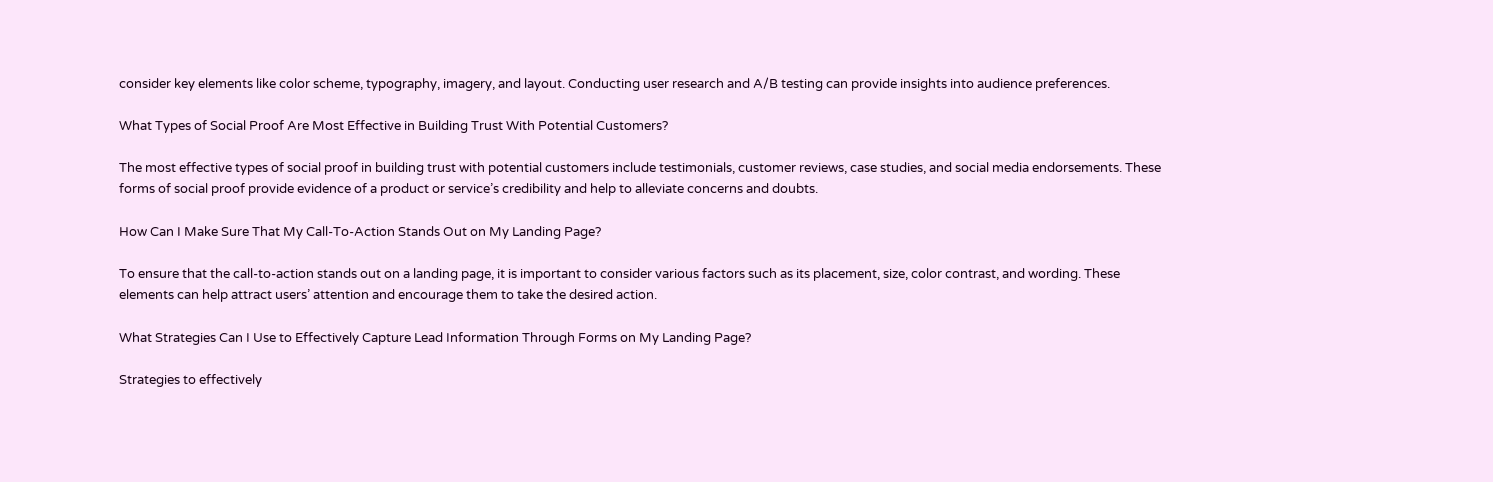consider key elements like color scheme, typography, imagery, and layout. Conducting user research and A/B testing can provide insights into audience preferences.

What Types of Social Proof Are Most Effective in Building Trust With Potential Customers?

The most effective types of social proof in building trust with potential customers include testimonials, customer reviews, case studies, and social media endorsements. These forms of social proof provide evidence of a product or service’s credibility and help to alleviate concerns and doubts.

How Can I Make Sure That My Call-To-Action Stands Out on My Landing Page?

To ensure that the call-to-action stands out on a landing page, it is important to consider various factors such as its placement, size, color contrast, and wording. These elements can help attract users’ attention and encourage them to take the desired action.

What Strategies Can I Use to Effectively Capture Lead Information Through Forms on My Landing Page?

Strategies to effectively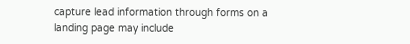capture lead information through forms on a landing page may include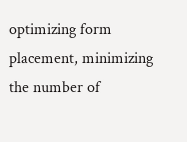optimizing form placement, minimizing the number of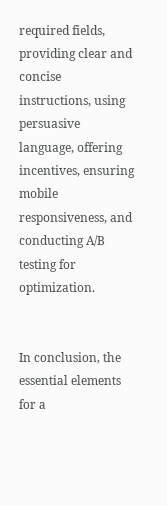required fields, providing clear and concise instructions, using persuasive language, offering incentives, ensuring mobile responsiveness, and conducting A/B testing for optimization.


In conclusion, the essential elements for a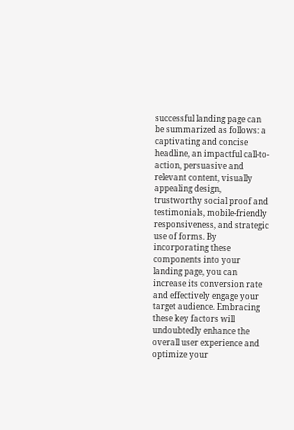successful landing page can be summarized as follows: a captivating and concise headline, an impactful call-to-action, persuasive and relevant content, visually appealing design, trustworthy social proof and testimonials, mobile-friendly responsiveness, and strategic use of forms. By incorporating these components into your landing page, you can increase its conversion rate and effectively engage your target audience. Embracing these key factors will undoubtedly enhance the overall user experience and optimize your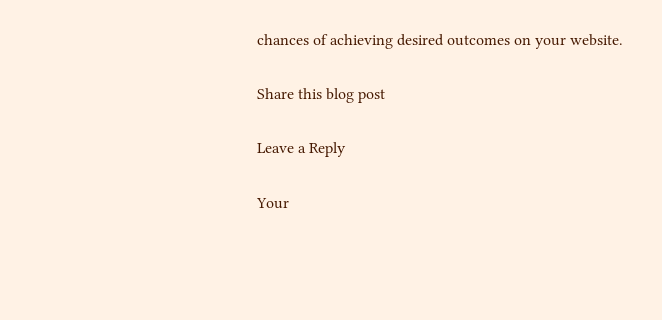chances of achieving desired outcomes on your website.

Share this blog post

Leave a Reply

Your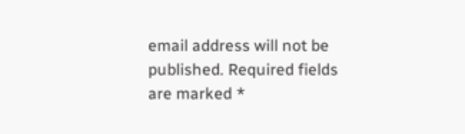email address will not be published. Required fields are marked *